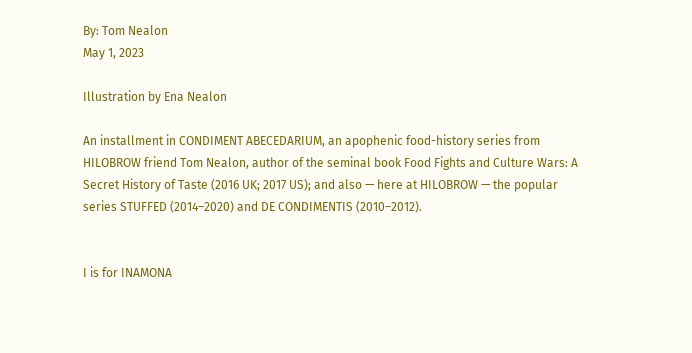By: Tom Nealon
May 1, 2023

Illustration by Ena Nealon

An installment in CONDIMENT ABECEDARIUM, an apophenic food-history series from HILOBROW friend Tom Nealon, author of the seminal book Food Fights and Culture Wars: A Secret History of Taste (2016 UK; 2017 US); and also — here at HILOBROW — the popular series STUFFED (2014–2020) and DE CONDIMENTIS (2010–2012).


I is for INAMONA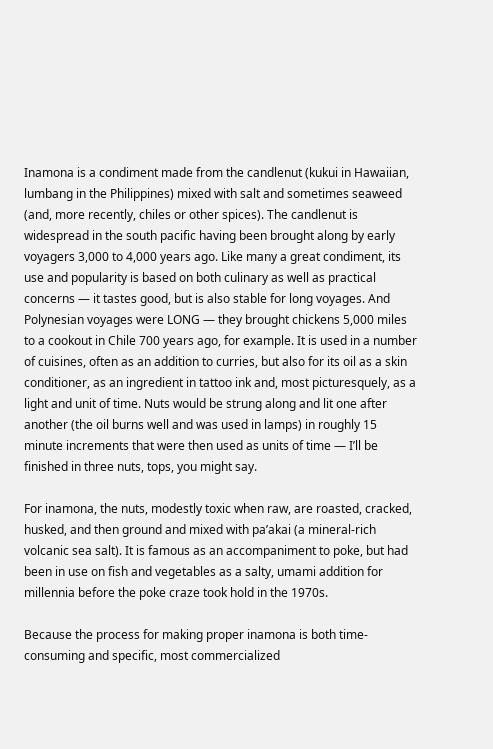Inamona is a condiment made from the candlenut (kukui in Hawaiian, lumbang in the Philippines) mixed with salt and sometimes seaweed (and, more recently, chiles or other spices). The candlenut is widespread in the south pacific having been brought along by early voyagers 3,000 to 4,000 years ago. Like many a great condiment, its use and popularity is based on both culinary as well as practical concerns — it tastes good, but is also stable for long voyages. And Polynesian voyages were LONG — they brought chickens 5,000 miles to a cookout in Chile 700 years ago, for example. It is used in a number of cuisines, often as an addition to curries, but also for its oil as a skin conditioner, as an ingredient in tattoo ink and, most picturesquely, as a light and unit of time. Nuts would be strung along and lit one after another (the oil burns well and was used in lamps) in roughly 15 minute increments that were then used as units of time — I’ll be finished in three nuts, tops, you might say.

For inamona, the nuts, modestly toxic when raw, are roasted, cracked, husked, and then ground and mixed with pa’akai (a mineral-rich volcanic sea salt). It is famous as an accompaniment to poke, but had been in use on fish and vegetables as a salty, umami addition for millennia before the poke craze took hold in the 1970s.

Because the process for making proper inamona is both time-consuming and specific, most commercialized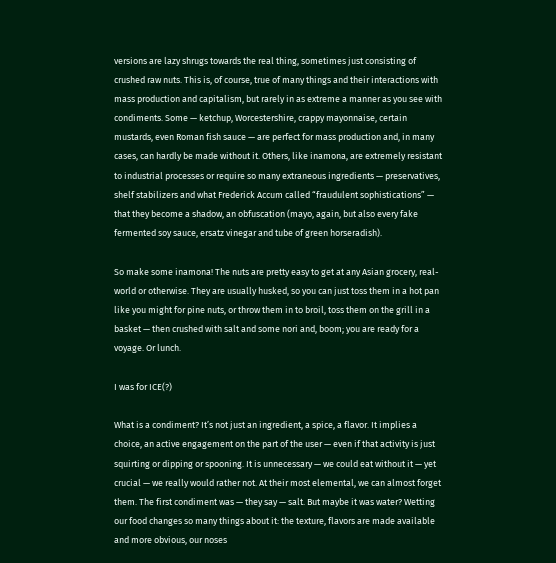versions are lazy shrugs towards the real thing, sometimes just consisting of crushed raw nuts. This is, of course, true of many things and their interactions with mass production and capitalism, but rarely in as extreme a manner as you see with condiments. Some — ketchup, Worcestershire, crappy mayonnaise, certain mustards, even Roman fish sauce — are perfect for mass production and, in many cases, can hardly be made without it. Others, like inamona, are extremely resistant to industrial processes or require so many extraneous ingredients — preservatives, shelf stabilizers and what Frederick Accum called “fraudulent sophistications” — that they become a shadow, an obfuscation (mayo, again, but also every fake fermented soy sauce, ersatz vinegar and tube of green horseradish).

So make some inamona! The nuts are pretty easy to get at any Asian grocery, real-world or otherwise. They are usually husked, so you can just toss them in a hot pan like you might for pine nuts, or throw them in to broil, toss them on the grill in a basket — then crushed with salt and some nori and, boom; you are ready for a voyage. Or lunch.

I was for ICE(?)

What is a condiment? It’s not just an ingredient, a spice, a flavor. It implies a choice, an active engagement on the part of the user — even if that activity is just squirting or dipping or spooning. It is unnecessary — we could eat without it — yet crucial — we really would rather not. At their most elemental, we can almost forget them. The first condiment was — they say — salt. But maybe it was water? Wetting our food changes so many things about it: the texture, flavors are made available and more obvious, our noses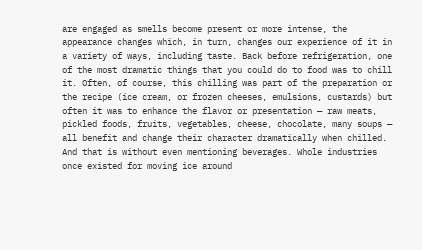are engaged as smells become present or more intense, the appearance changes which, in turn, changes our experience of it in a variety of ways, including taste. Back before refrigeration, one of the most dramatic things that you could do to food was to chill it. Often, of course, this chilling was part of the preparation or the recipe (ice cream, or frozen cheeses, emulsions, custards) but often it was to enhance the flavor or presentation — raw meats, pickled foods, fruits, vegetables, cheese, chocolate, many soups — all benefit and change their character dramatically when chilled. And that is without even mentioning beverages. Whole industries once existed for moving ice around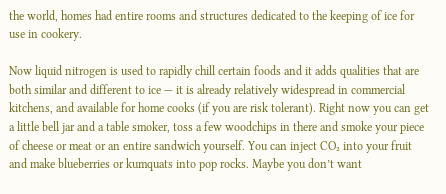the world, homes had entire rooms and structures dedicated to the keeping of ice for use in cookery.

Now liquid nitrogen is used to rapidly chill certain foods and it adds qualities that are both similar and different to ice — it is already relatively widespread in commercial kitchens, and available for home cooks (if you are risk tolerant). Right now you can get a little bell jar and a table smoker, toss a few woodchips in there and smoke your piece of cheese or meat or an entire sandwich yourself. You can inject CO₂ into your fruit and make blueberries or kumquats into pop rocks. Maybe you don’t want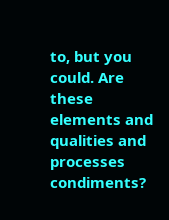to, but you could. Are these elements and qualities and processes condiments?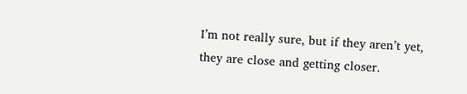I’m not really sure, but if they aren’t yet, they are close and getting closer.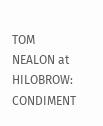TOM NEALON at HILOBROW: CONDIMENT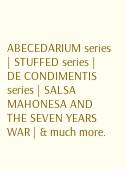ABECEDARIUM series | STUFFED series | DE CONDIMENTIS series | SALSA MAHONESA AND THE SEVEN YEARS WAR | & much more.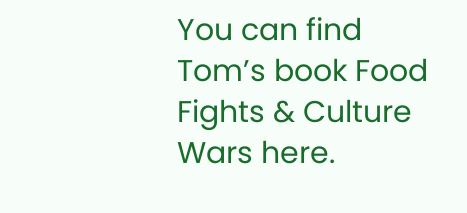You can find Tom’s book Food Fights & Culture Wars here.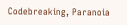Codebreaking, Paranoia